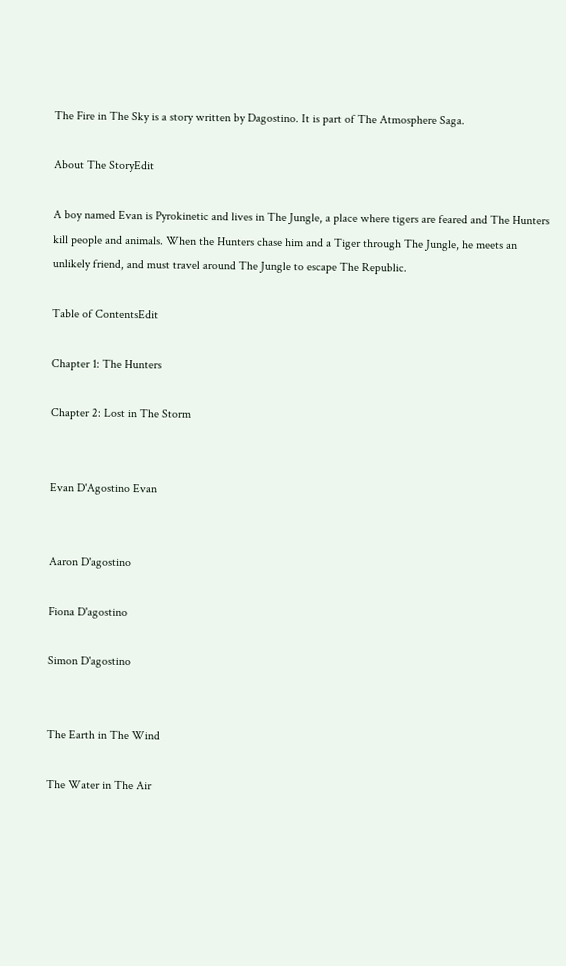The Fire in The Sky is a story written by Dagostino. It is part of The Atmosphere Saga.

About The StoryEdit

A boy named Evan is Pyrokinetic and lives in The Jungle, a place where tigers are feared and The Hunters kill people and animals. When the Hunters chase him and a Tiger through The Jungle, he meets an unlikely friend, and must travel around The Jungle to escape The Republic.

Table of ContentsEdit

Chapter 1: The Hunters

Chapter 2: Lost in The Storm


Evan D'Agostino Evan


Aaron D'agostino

Fiona D'agostino

Simon D'agostino


The Earth in The Wind

The Water in The Air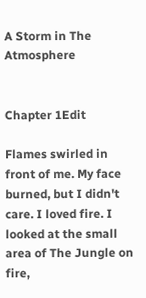A Storm in The Atmosphere


Chapter 1Edit

Flames swirled in front of me. My face burned, but I didn't care. I loved fire. I looked at the small area of The Jungle on fire,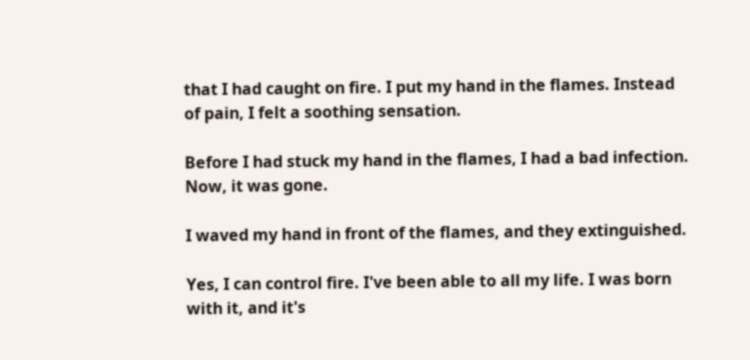that I had caught on fire. I put my hand in the flames. Instead of pain, I felt a soothing sensation.

Before I had stuck my hand in the flames, I had a bad infection. Now, it was gone.

I waved my hand in front of the flames, and they extinguished.

Yes, I can control fire. I've been able to all my life. I was born with it, and it's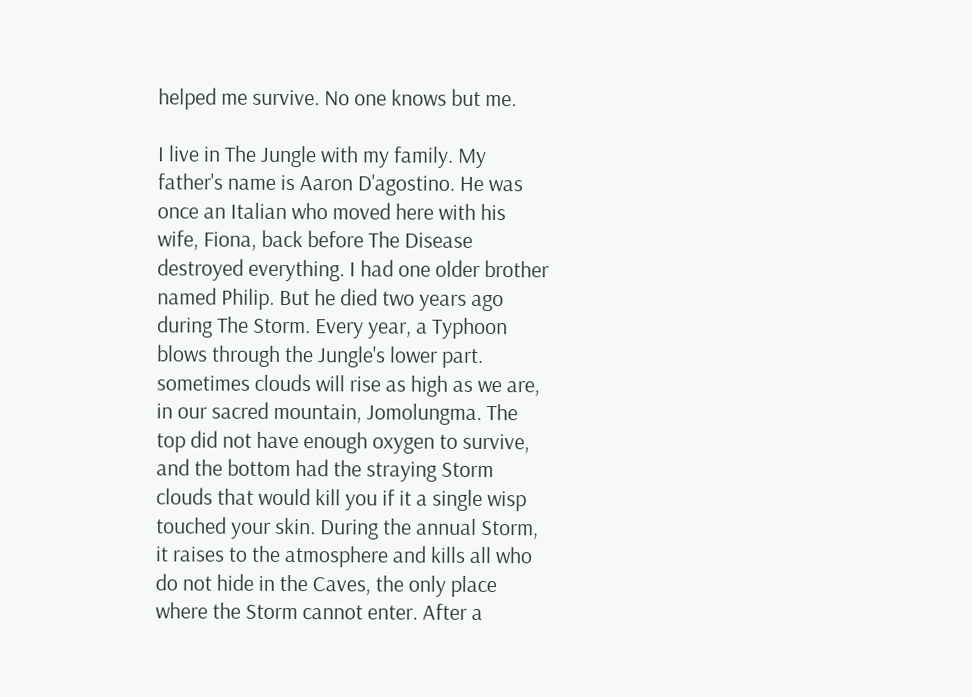helped me survive. No one knows but me.

I live in The Jungle with my family. My father's name is Aaron D'agostino. He was once an Italian who moved here with his wife, Fiona, back before The Disease destroyed everything. I had one older brother named Philip. But he died two years ago during The Storm. Every year, a Typhoon blows through the Jungle's lower part. sometimes clouds will rise as high as we are, in our sacred mountain, Jomolungma. The top did not have enough oxygen to survive, and the bottom had the straying Storm clouds that would kill you if it a single wisp touched your skin. During the annual Storm, it raises to the atmosphere and kills all who do not hide in the Caves, the only place where the Storm cannot enter. After a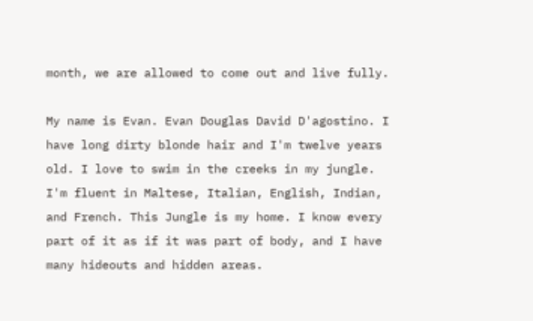month, we are allowed to come out and live fully.

My name is Evan. Evan Douglas David D'agostino. I have long dirty blonde hair and I'm twelve years old. I love to swim in the creeks in my jungle. I'm fluent in Maltese, Italian, English, Indian, and French. This Jungle is my home. I know every part of it as if it was part of body, and I have many hideouts and hidden areas.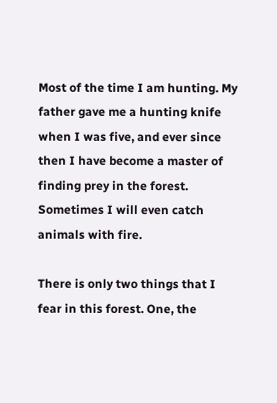Most of the time I am hunting. My father gave me a hunting knife when I was five, and ever since then I have become a master of finding prey in the forest. Sometimes I will even catch animals with fire.

There is only two things that I fear in this forest. One, the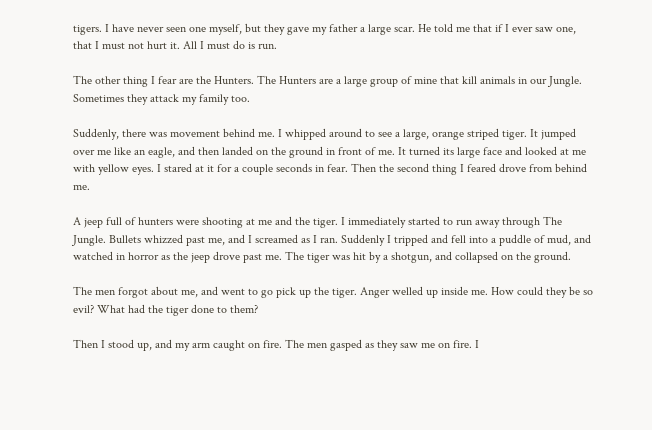tigers. I have never seen one myself, but they gave my father a large scar. He told me that if I ever saw one, that I must not hurt it. All I must do is run.

The other thing I fear are the Hunters. The Hunters are a large group of mine that kill animals in our Jungle. Sometimes they attack my family too.

Suddenly, there was movement behind me. I whipped around to see a large, orange striped tiger. It jumped over me like an eagle, and then landed on the ground in front of me. It turned its large face and looked at me with yellow eyes. I stared at it for a couple seconds in fear. Then the second thing I feared drove from behind me.

A jeep full of hunters were shooting at me and the tiger. I immediately started to run away through The Jungle. Bullets whizzed past me, and I screamed as I ran. Suddenly I tripped and fell into a puddle of mud, and watched in horror as the jeep drove past me. The tiger was hit by a shotgun, and collapsed on the ground.

The men forgot about me, and went to go pick up the tiger. Anger welled up inside me. How could they be so evil? What had the tiger done to them?

Then I stood up, and my arm caught on fire. The men gasped as they saw me on fire. I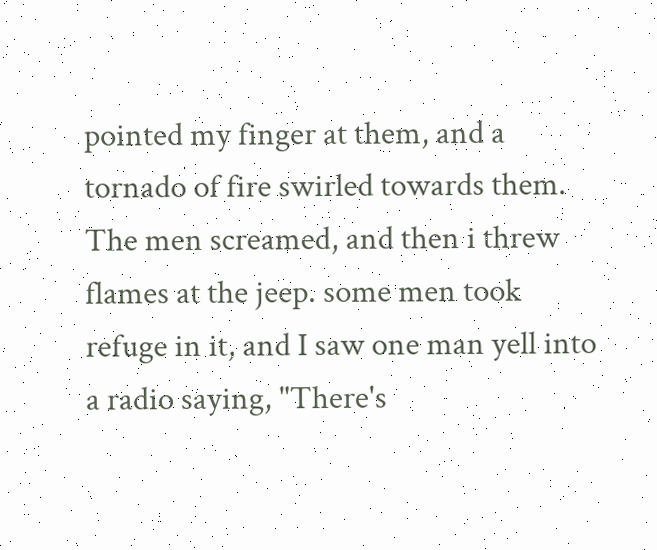pointed my finger at them, and a tornado of fire swirled towards them. The men screamed, and then i threw flames at the jeep. some men took refuge in it, and I saw one man yell into a radio saying, "There's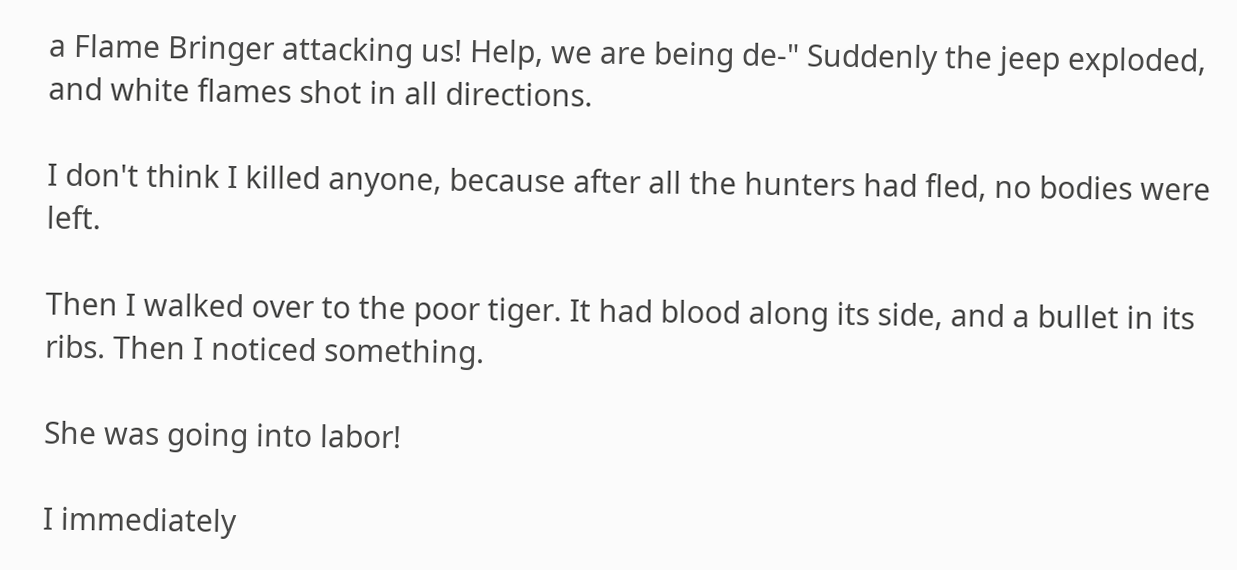a Flame Bringer attacking us! Help, we are being de-" Suddenly the jeep exploded, and white flames shot in all directions.

I don't think I killed anyone, because after all the hunters had fled, no bodies were left.

Then I walked over to the poor tiger. It had blood along its side, and a bullet in its ribs. Then I noticed something.

She was going into labor!

I immediately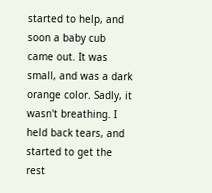started to help, and soon a baby cub came out. It was small, and was a dark orange color. Sadly, it wasn't breathing. I held back tears, and started to get the rest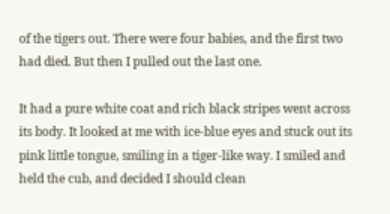of the tigers out. There were four babies, and the first two had died. But then I pulled out the last one.

It had a pure white coat and rich black stripes went across its body. It looked at me with ice-blue eyes and stuck out its pink little tongue, smiling in a tiger-like way. I smiled and held the cub, and decided I should clean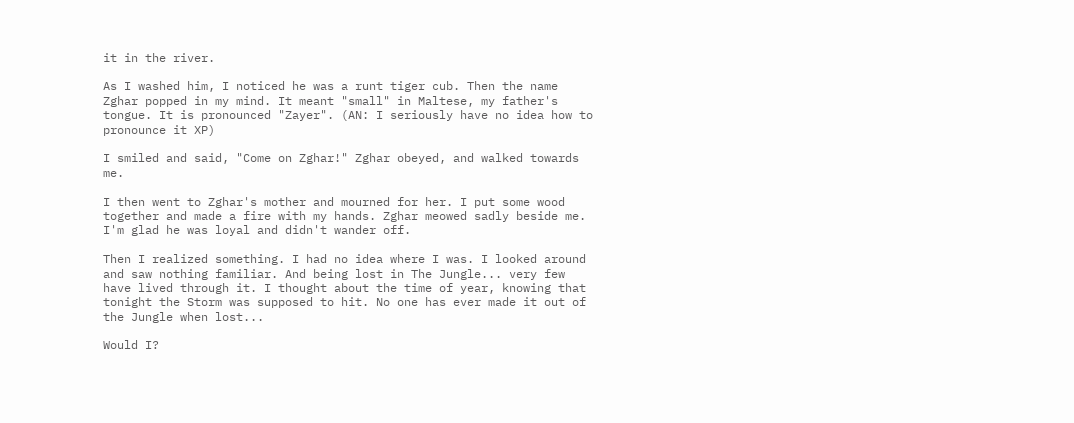it in the river.

As I washed him, I noticed he was a runt tiger cub. Then the name Zghar popped in my mind. It meant "small" in Maltese, my father's tongue. It is pronounced "Zayer". (AN: I seriously have no idea how to pronounce it XP)

I smiled and said, "Come on Zghar!" Zghar obeyed, and walked towards me.

I then went to Zghar's mother and mourned for her. I put some wood together and made a fire with my hands. Zghar meowed sadly beside me. I'm glad he was loyal and didn't wander off.

Then I realized something. I had no idea where I was. I looked around and saw nothing familiar. And being lost in The Jungle... very few have lived through it. I thought about the time of year, knowing that tonight the Storm was supposed to hit. No one has ever made it out of the Jungle when lost...

Would I?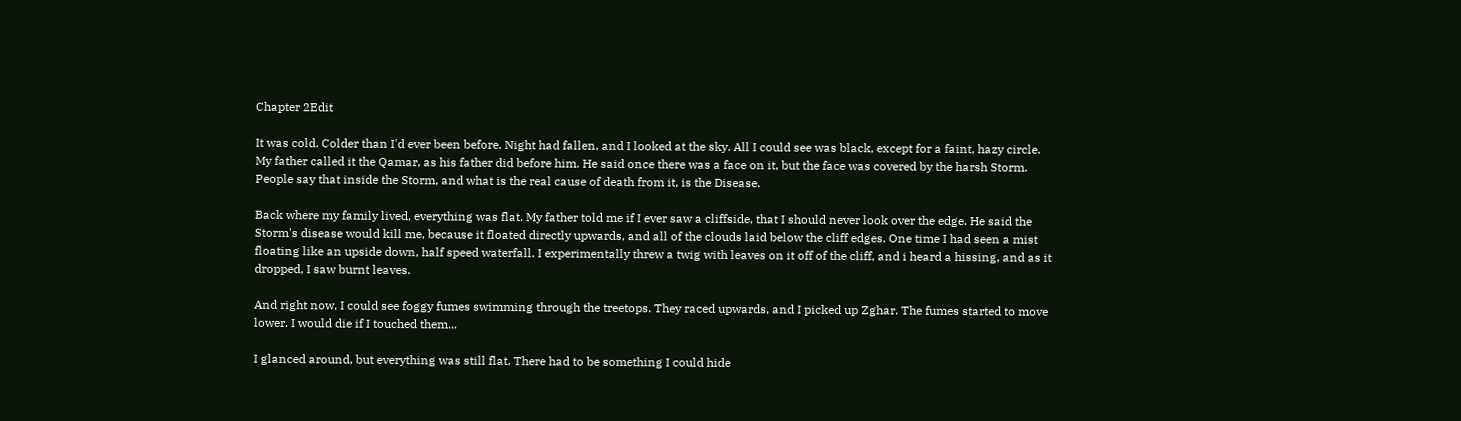Chapter 2Edit

It was cold. Colder than I'd ever been before. Night had fallen, and I looked at the sky. All I could see was black, except for a faint, hazy circle. My father called it the Qamar, as his father did before him. He said once there was a face on it, but the face was covered by the harsh Storm. People say that inside the Storm, and what is the real cause of death from it, is the Disease.

Back where my family lived, everything was flat. My father told me if I ever saw a cliffside, that I should never look over the edge. He said the Storm's disease would kill me, because it floated directly upwards, and all of the clouds laid below the cliff edges. One time I had seen a mist floating like an upside down, half speed waterfall. I experimentally threw a twig with leaves on it off of the cliff, and i heard a hissing, and as it dropped, I saw burnt leaves.

And right now, I could see foggy fumes swimming through the treetops. They raced upwards, and I picked up Zghar. The fumes started to move lower. I would die if I touched them...

I glanced around, but everything was still flat. There had to be something I could hide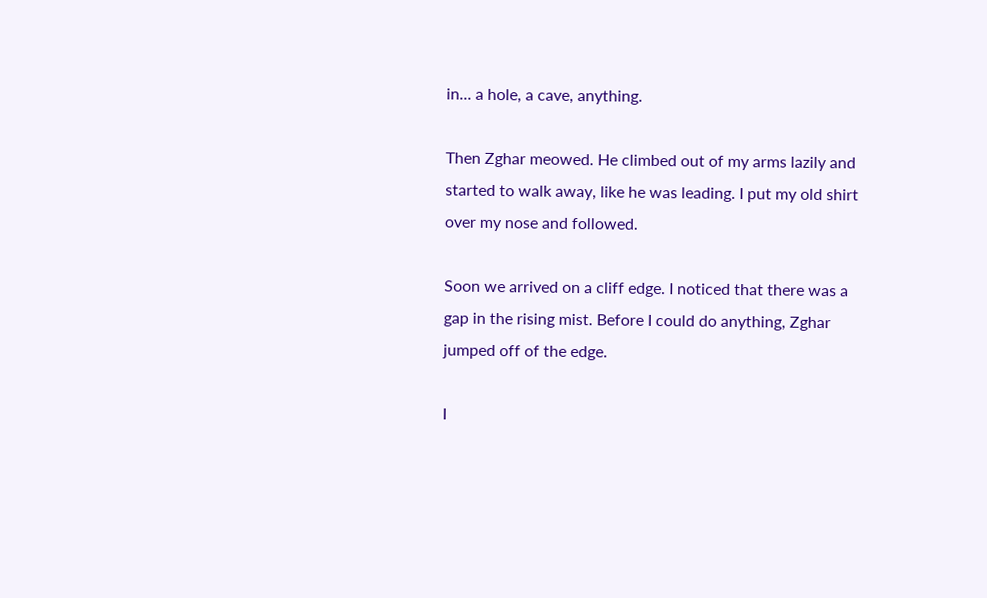in... a hole, a cave, anything.

Then Zghar meowed. He climbed out of my arms lazily and started to walk away, like he was leading. I put my old shirt over my nose and followed.

Soon we arrived on a cliff edge. I noticed that there was a gap in the rising mist. Before I could do anything, Zghar jumped off of the edge.

I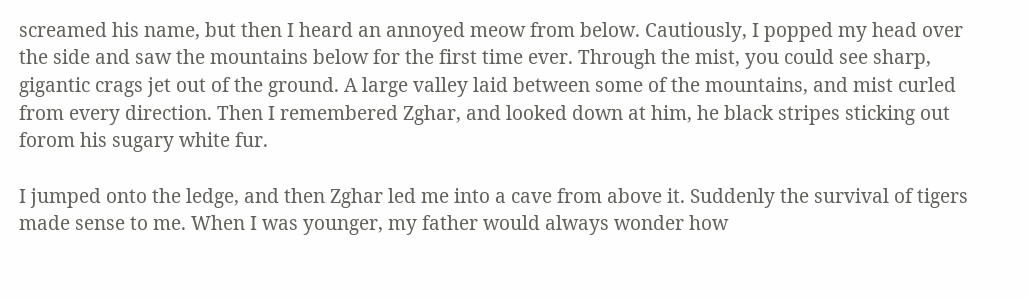screamed his name, but then I heard an annoyed meow from below. Cautiously, I popped my head over the side and saw the mountains below for the first time ever. Through the mist, you could see sharp, gigantic crags jet out of the ground. A large valley laid between some of the mountains, and mist curled from every direction. Then I remembered Zghar, and looked down at him, he black stripes sticking out forom his sugary white fur.

I jumped onto the ledge, and then Zghar led me into a cave from above it. Suddenly the survival of tigers made sense to me. When I was younger, my father would always wonder how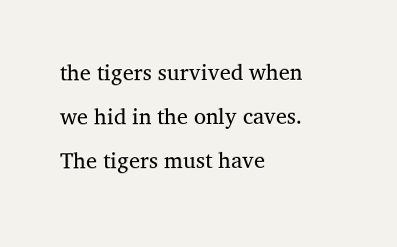the tigers survived when we hid in the only caves. The tigers must have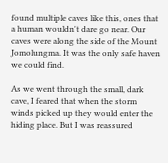found multiple caves like this, ones that a human wouldn't dare go near. Our caves were along the side of the Mount Jomolungma. It was the only safe haven we could find.

As we went through the small, dark cave, I feared that when the storm winds picked up they would enter the hiding place. But I was reassured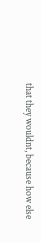that they wouldnt, because how else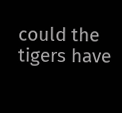could the tigers have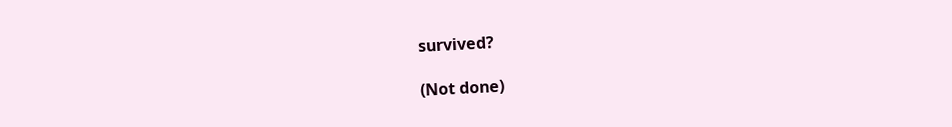survived?

(Not done)